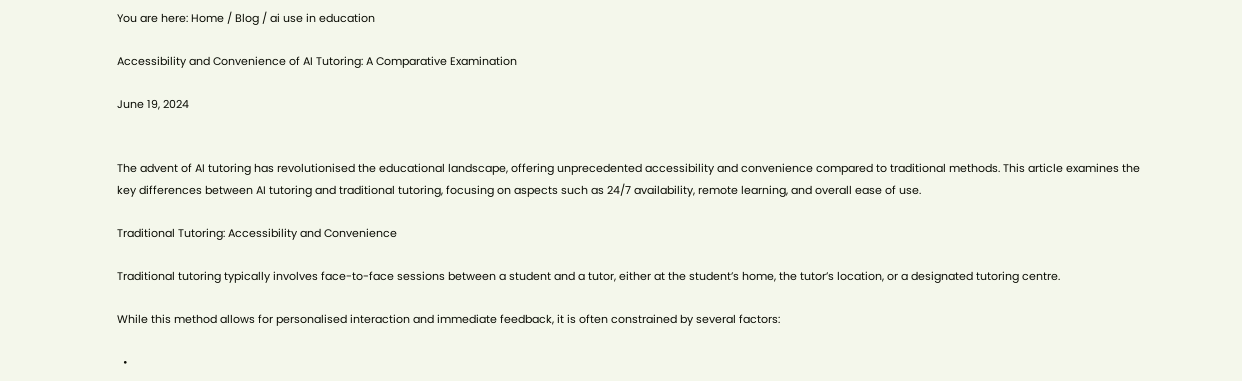You are here: Home / Blog / ai use in education

Accessibility and Convenience of AI Tutoring: A Comparative Examination

June 19, 2024


The advent of AI tutoring has revolutionised the educational landscape, offering unprecedented accessibility and convenience compared to traditional methods. This article examines the key differences between AI tutoring and traditional tutoring, focusing on aspects such as 24/7 availability, remote learning, and overall ease of use.

Traditional Tutoring: Accessibility and Convenience

Traditional tutoring typically involves face-to-face sessions between a student and a tutor, either at the student’s home, the tutor’s location, or a designated tutoring centre.

While this method allows for personalised interaction and immediate feedback, it is often constrained by several factors:

  •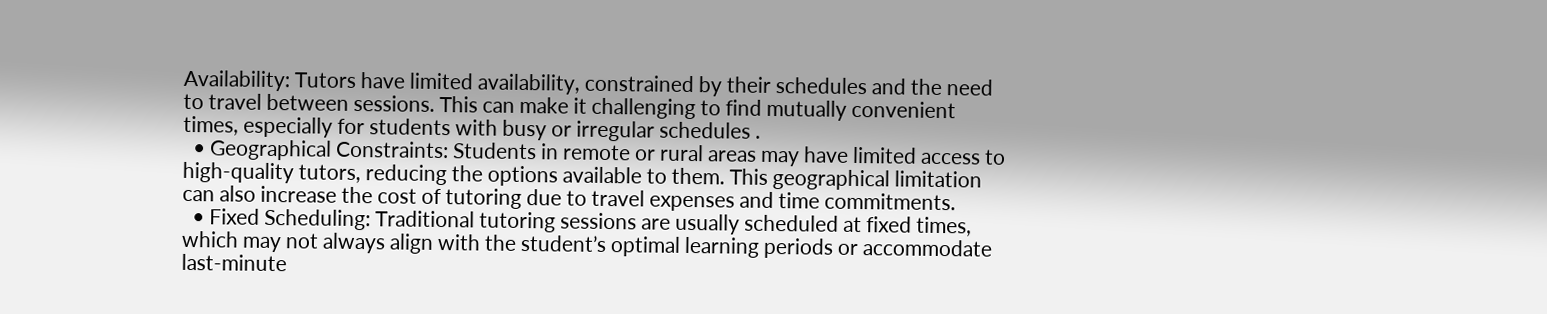Availability: Tutors have limited availability, constrained by their schedules and the need to travel between sessions. This can make it challenging to find mutually convenient times, especially for students with busy or irregular schedules .
  • Geographical Constraints: Students in remote or rural areas may have limited access to high-quality tutors, reducing the options available to them. This geographical limitation can also increase the cost of tutoring due to travel expenses and time commitments.
  • Fixed Scheduling: Traditional tutoring sessions are usually scheduled at fixed times, which may not always align with the student’s optimal learning periods or accommodate last-minute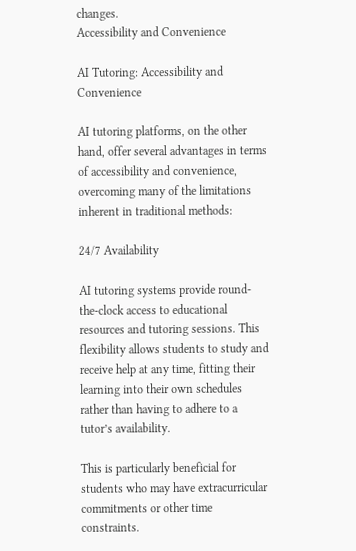changes.
Accessibility and Convenience

AI Tutoring: Accessibility and Convenience

AI tutoring platforms, on the other hand, offer several advantages in terms of accessibility and convenience, overcoming many of the limitations inherent in traditional methods:

24/7 Availability

AI tutoring systems provide round-the-clock access to educational resources and tutoring sessions. This flexibility allows students to study and receive help at any time, fitting their learning into their own schedules rather than having to adhere to a tutor’s availability.

This is particularly beneficial for students who may have extracurricular commitments or other time constraints.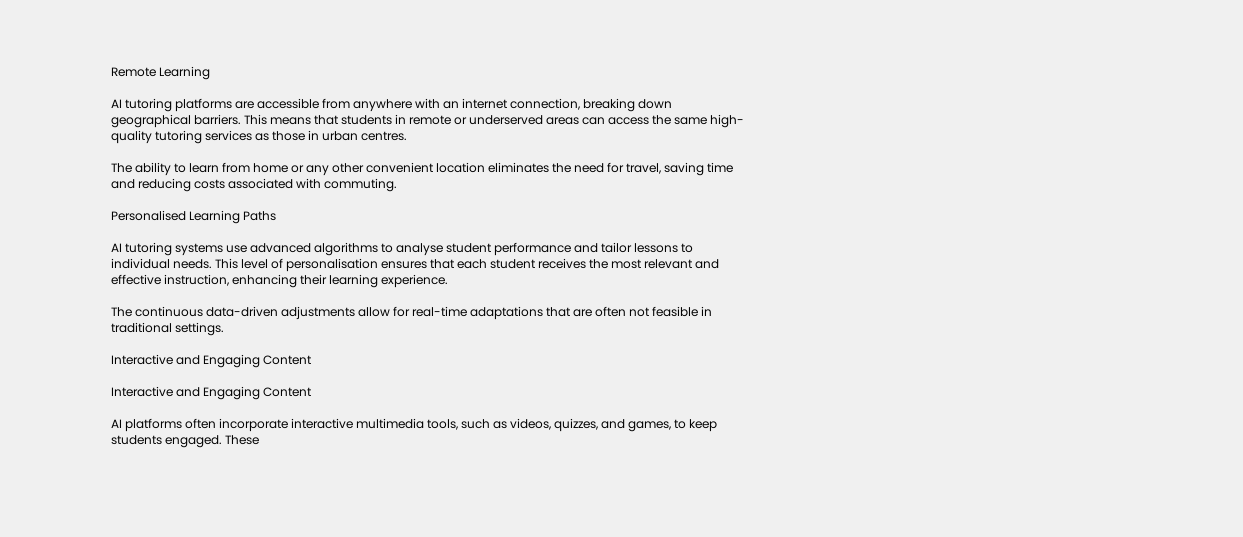Remote Learning

AI tutoring platforms are accessible from anywhere with an internet connection, breaking down geographical barriers. This means that students in remote or underserved areas can access the same high-quality tutoring services as those in urban centres.

The ability to learn from home or any other convenient location eliminates the need for travel, saving time and reducing costs associated with commuting.

Personalised Learning Paths

AI tutoring systems use advanced algorithms to analyse student performance and tailor lessons to individual needs. This level of personalisation ensures that each student receives the most relevant and effective instruction, enhancing their learning experience.

The continuous data-driven adjustments allow for real-time adaptations that are often not feasible in traditional settings.

Interactive and Engaging Content

Interactive and Engaging Content

AI platforms often incorporate interactive multimedia tools, such as videos, quizzes, and games, to keep students engaged. These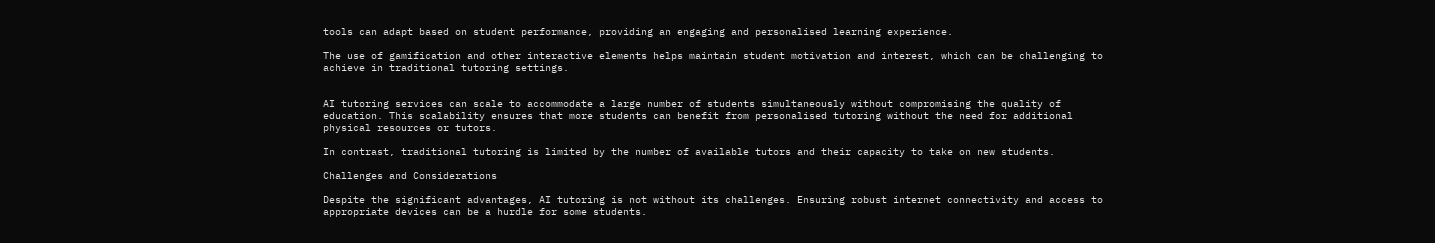tools can adapt based on student performance, providing an engaging and personalised learning experience.

The use of gamification and other interactive elements helps maintain student motivation and interest, which can be challenging to achieve in traditional tutoring settings.


AI tutoring services can scale to accommodate a large number of students simultaneously without compromising the quality of education. This scalability ensures that more students can benefit from personalised tutoring without the need for additional physical resources or tutors.

In contrast, traditional tutoring is limited by the number of available tutors and their capacity to take on new students.

Challenges and Considerations

Despite the significant advantages, AI tutoring is not without its challenges. Ensuring robust internet connectivity and access to appropriate devices can be a hurdle for some students.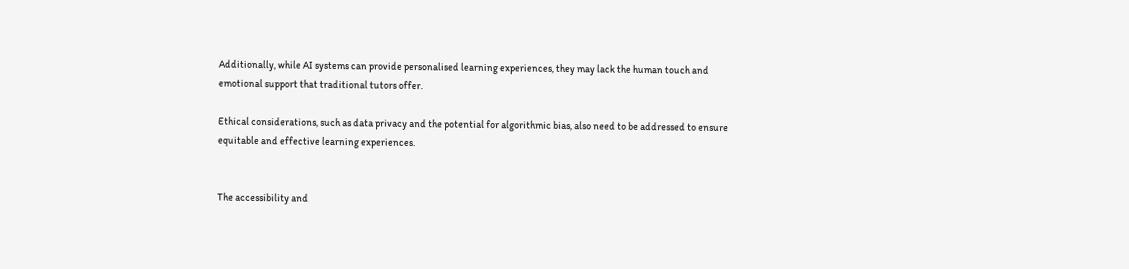Additionally, while AI systems can provide personalised learning experiences, they may lack the human touch and emotional support that traditional tutors offer.

Ethical considerations, such as data privacy and the potential for algorithmic bias, also need to be addressed to ensure equitable and effective learning experiences.


The accessibility and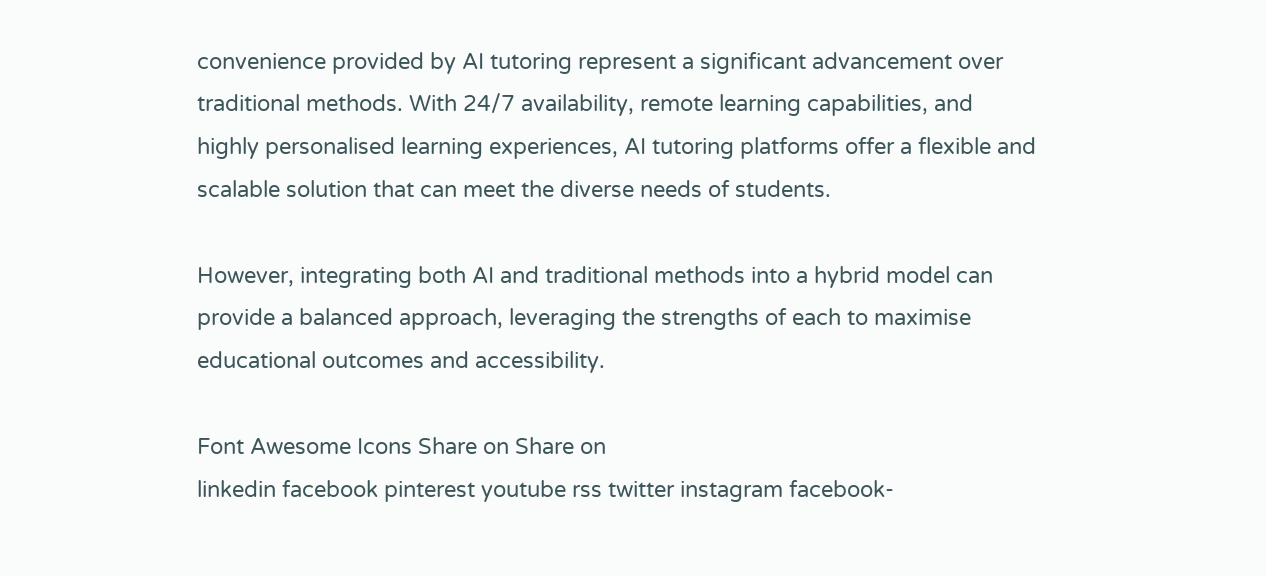convenience provided by AI tutoring represent a significant advancement over traditional methods. With 24/7 availability, remote learning capabilities, and highly personalised learning experiences, AI tutoring platforms offer a flexible and scalable solution that can meet the diverse needs of students.

However, integrating both AI and traditional methods into a hybrid model can provide a balanced approach, leveraging the strengths of each to maximise educational outcomes and accessibility.

Font Awesome Icons Share on Share on
linkedin facebook pinterest youtube rss twitter instagram facebook-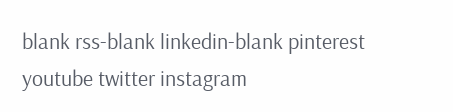blank rss-blank linkedin-blank pinterest youtube twitter instagram